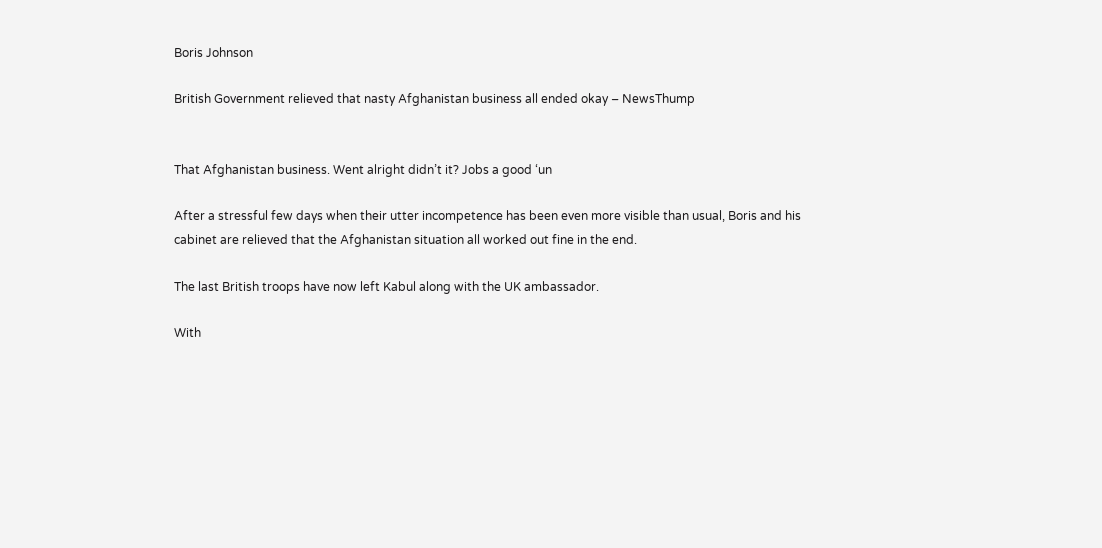Boris Johnson

British Government relieved that nasty Afghanistan business all ended okay – NewsThump


That Afghanistan business. Went alright didn’t it? Jobs a good ‘un

After a stressful few days when their utter incompetence has been even more visible than usual, Boris and his cabinet are relieved that the Afghanistan situation all worked out fine in the end.

The last British troops have now left Kabul along with the UK ambassador.

With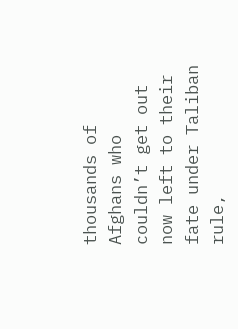thousands of Afghans who couldn’t get out now left to their fate under Taliban rule,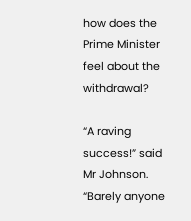how does the Prime Minister feel about the withdrawal?

“A raving success!” said Mr Johnson. “Barely anyone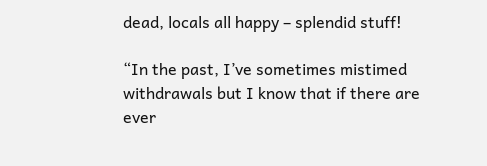dead, locals all happy – splendid stuff!

“In the past, I’ve sometimes mistimed withdrawals but I know that if there are ever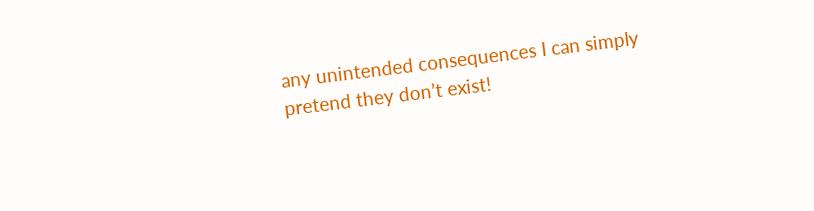any unintended consequences I can simply pretend they don’t exist!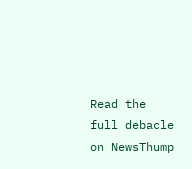Read the full debacle on NewsThump